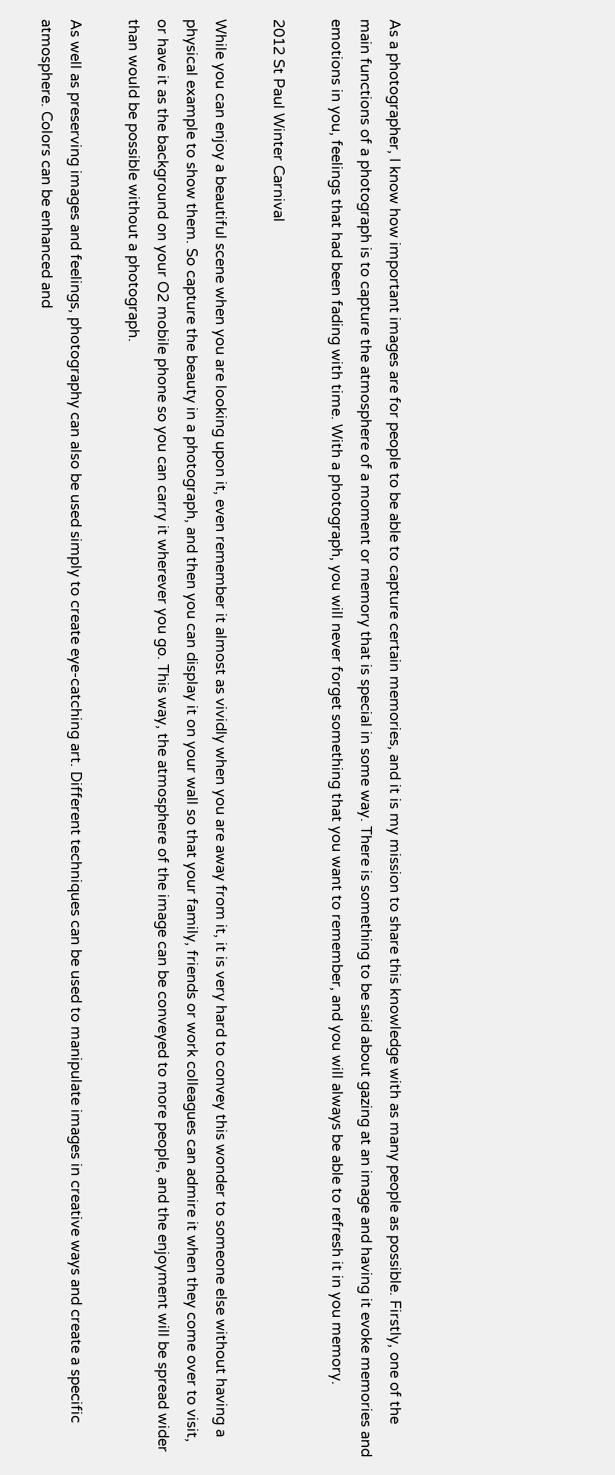As a photographer, I know how important images are for people to be able to capture certain memories, and it is my mission to share this knowledge with as many people as possible. Firstly, one of the main functions of a photograph is to capture the atmosphere of a moment or memory that is special in some way. There is something to be said about gazing at an image and having it evoke memories and emotions in you, feelings that had been fading with time. With a photograph, you will never forget something that you want to remember, and you will always be able to refresh it in you memory.

2012 St Paul Winter Carnival

While you can enjoy a beautiful scene when you are looking upon it, even remember it almost as vividly when you are away from it, it is very hard to convey this wonder to someone else without having a physical example to show them. So capture the beauty in a photograph, and then you can display it on your wall so that your family, friends or work colleagues can admire it when they come over to visit, or have it as the background on your O2 mobile phone so you can carry it wherever you go. This way, the atmosphere of the image can be conveyed to more people, and the enjoyment will be spread wider than would be possible without a photograph.

As well as preserving images and feelings, photography can also be used simply to create eye-catching art. Different techniques can be used to manipulate images in creative ways and create a specific atmosphere. Colors can be enhanced and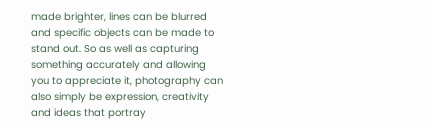made brighter, lines can be blurred and specific objects can be made to stand out. So as well as capturing something accurately and allowing you to appreciate it, photography can also simply be expression, creativity and ideas that portray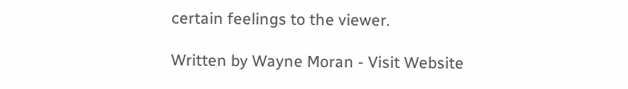certain feelings to the viewer.

Written by Wayne Moran - Visit Website